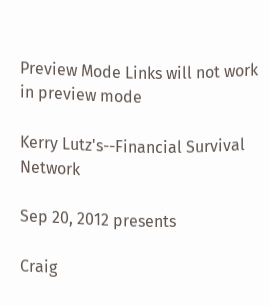Preview Mode Links will not work in preview mode

Kerry Lutz's--Financial Survival Network

Sep 20, 2012 presents

Craig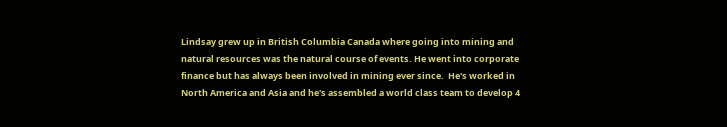Lindsay grew up in British Columbia Canada where going into mining and natural resources was the natural course of events. He went into corporate finance but has always been involved in mining ever since.  He's worked in North America and Asia and he's assembled a world class team to develop 4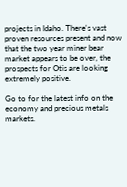projects in Idaho. There's vast proven resources present and now that the two year miner bear market appears to be over, the prospects for Otis are looking extremely positive.

Go to for the latest info on the economy and precious metals markets.